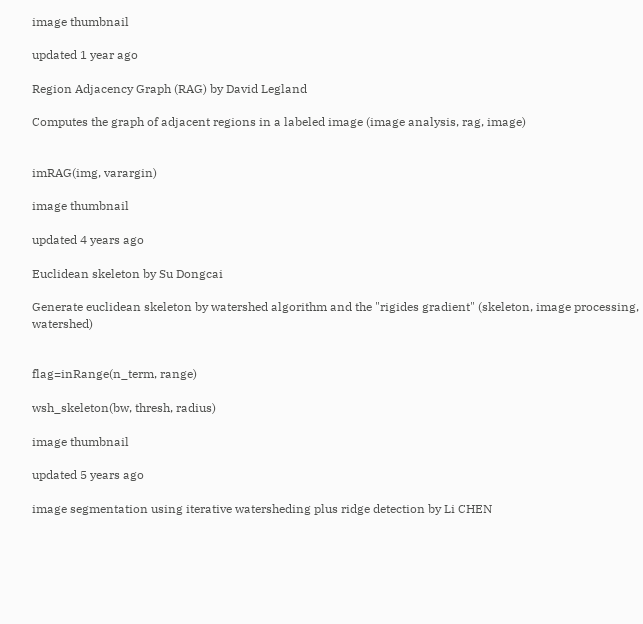image thumbnail

updated 1 year ago

Region Adjacency Graph (RAG) by David Legland

Computes the graph of adjacent regions in a labeled image (image analysis, rag, image)


imRAG(img, varargin)

image thumbnail

updated 4 years ago

Euclidean skeleton by Su Dongcai

Generate euclidean skeleton by watershed algorithm and the "rigides gradient" (skeleton, image processing, watershed)


flag=inRange(n_term, range)

wsh_skeleton(bw, thresh, radius)

image thumbnail

updated 5 years ago

image segmentation using iterative watersheding plus ridge detection by Li CHEN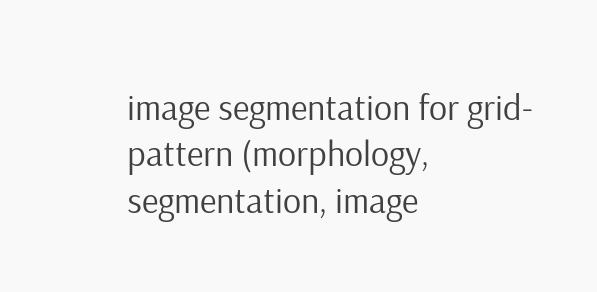image segmentation for grid-pattern (morphology, segmentation, image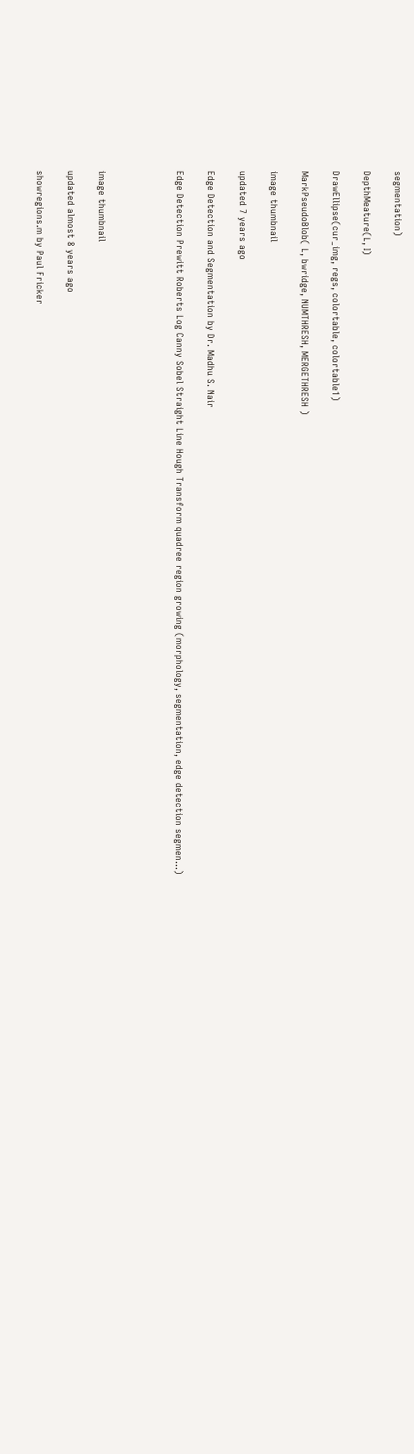segmentation)

DepthMeature(L, I)

DrawEllipse(cur_img, regs, colortable, colortable1)

MarkPseudoBlob( L, bwridge, NUMTHRESH, MERGETHRESH )

image thumbnail

updated 7 years ago

Edge Detection and Segmentation by Dr. Madhu S. Nair

Edge Detection Prewitt Roberts Log Canny Sobel Straight Line Hough Transform quadree region growing (morphology, segmentation, edge detection segmen...)




image thumbnail

updated almost 8 years ago

showregions.m by Paul Fricker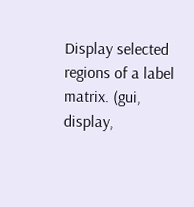Display selected regions of a label matrix. (gui, display,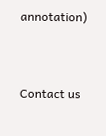annotation)


Contact us